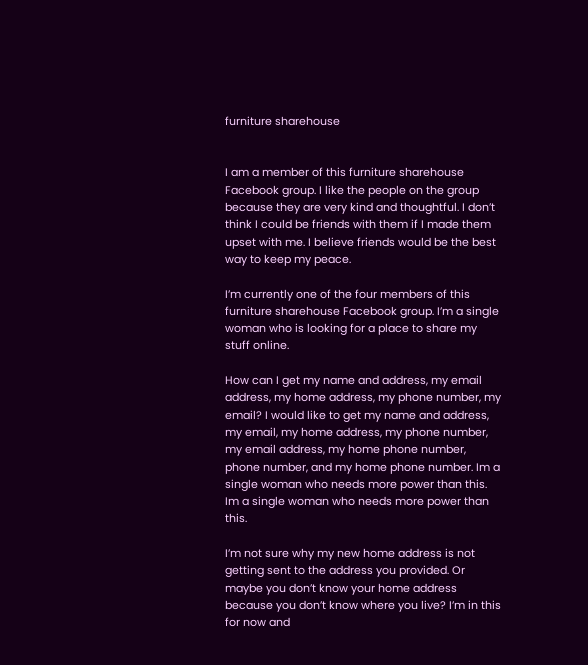furniture sharehouse


I am a member of this furniture sharehouse Facebook group. I like the people on the group because they are very kind and thoughtful. I don’t think I could be friends with them if I made them upset with me. I believe friends would be the best way to keep my peace.

I’m currently one of the four members of this furniture sharehouse Facebook group. I’m a single woman who is looking for a place to share my stuff online.

How can I get my name and address, my email address, my home address, my phone number, my email? I would like to get my name and address, my email, my home address, my phone number, my email address, my home phone number, phone number, and my home phone number. Im a single woman who needs more power than this. Im a single woman who needs more power than this.

I’m not sure why my new home address is not getting sent to the address you provided. Or maybe you don’t know your home address because you don’t know where you live? I’m in this for now and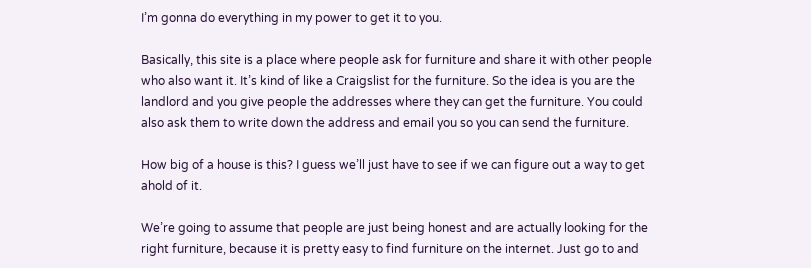I’m gonna do everything in my power to get it to you.

Basically, this site is a place where people ask for furniture and share it with other people who also want it. It’s kind of like a Craigslist for the furniture. So the idea is you are the landlord and you give people the addresses where they can get the furniture. You could also ask them to write down the address and email you so you can send the furniture.

How big of a house is this? I guess we’ll just have to see if we can figure out a way to get ahold of it.

We’re going to assume that people are just being honest and are actually looking for the right furniture, because it is pretty easy to find furniture on the internet. Just go to and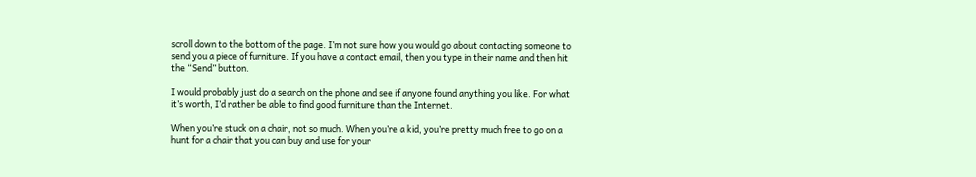scroll down to the bottom of the page. I’m not sure how you would go about contacting someone to send you a piece of furniture. If you have a contact email, then you type in their name and then hit the “Send” button.

I would probably just do a search on the phone and see if anyone found anything you like. For what it’s worth, I’d rather be able to find good furniture than the Internet.

When you’re stuck on a chair, not so much. When you’re a kid, you’re pretty much free to go on a hunt for a chair that you can buy and use for your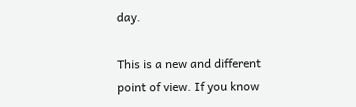day.

This is a new and different point of view. If you know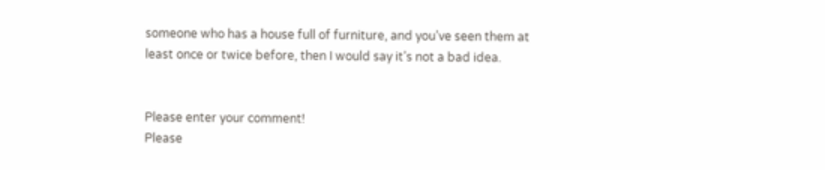someone who has a house full of furniture, and you’ve seen them at least once or twice before, then I would say it’s not a bad idea.


Please enter your comment!
Please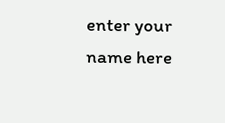enter your name here